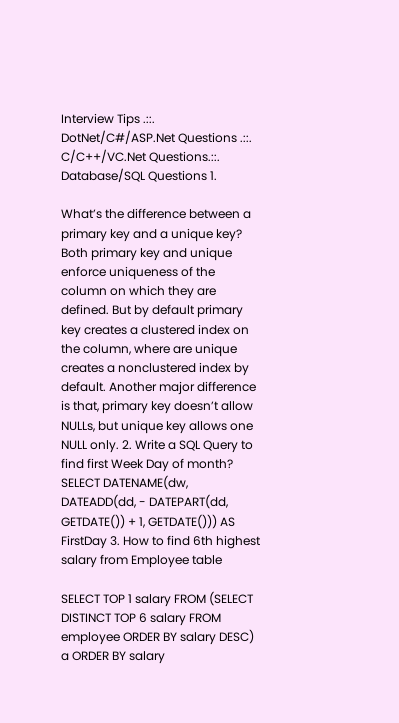Interview Tips .::. DotNet/C#/ASP.Net Questions .::. C/C++/VC.Net Questions.::. Database/SQL Questions 1.

What’s the difference between a primary key and a unique key? Both primary key and unique enforce uniqueness of the column on which they are defined. But by default primary key creates a clustered index on the column, where are unique creates a nonclustered index by default. Another major difference is that, primary key doesn’t allow NULLs, but unique key allows one NULL only. 2. Write a SQL Query to find first Week Day of month? SELECT DATENAME(dw, DATEADD(dd, - DATEPART(dd, GETDATE()) + 1, GETDATE())) AS FirstDay 3. How to find 6th highest salary from Employee table

SELECT TOP 1 salary FROM (SELECT DISTINCT TOP 6 salary FROM employee ORDER BY salary DESC) a ORDER BY salary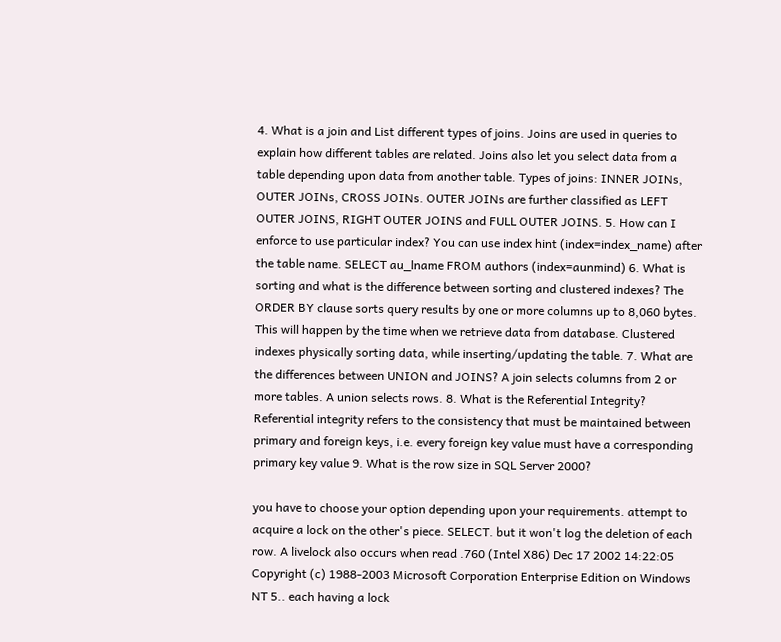4. What is a join and List different types of joins. Joins are used in queries to explain how different tables are related. Joins also let you select data from a table depending upon data from another table. Types of joins: INNER JOINs, OUTER JOINs, CROSS JOINs. OUTER JOINs are further classified as LEFT OUTER JOINS, RIGHT OUTER JOINS and FULL OUTER JOINS. 5. How can I enforce to use particular index? You can use index hint (index=index_name) after the table name. SELECT au_lname FROM authors (index=aunmind) 6. What is sorting and what is the difference between sorting and clustered indexes? The ORDER BY clause sorts query results by one or more columns up to 8,060 bytes. This will happen by the time when we retrieve data from database. Clustered indexes physically sorting data, while inserting/updating the table. 7. What are the differences between UNION and JOINS? A join selects columns from 2 or more tables. A union selects rows. 8. What is the Referential Integrity? Referential integrity refers to the consistency that must be maintained between primary and foreign keys, i.e. every foreign key value must have a corresponding primary key value 9. What is the row size in SQL Server 2000?

you have to choose your option depending upon your requirements. attempt to acquire a lock on the other's piece. SELECT. but it won't log the deletion of each row. A livelock also occurs when read .760 (Intel X86) Dec 17 2002 14:22:05 Copyright (c) 1988-2003 Microsoft Corporation Enterprise Edition on Windows NT 5.. each having a lock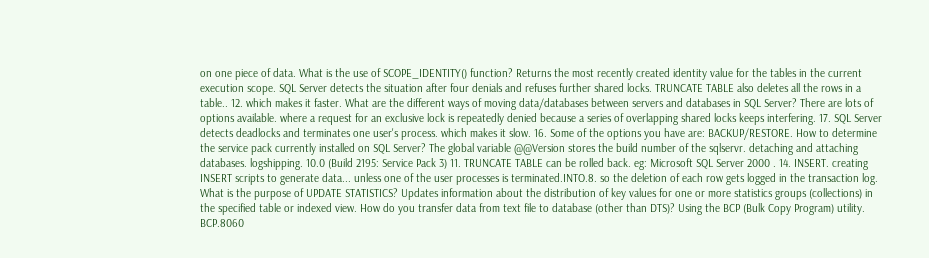on one piece of data. What is the use of SCOPE_IDENTITY() function? Returns the most recently created identity value for the tables in the current execution scope. SQL Server detects the situation after four denials and refuses further shared locks. TRUNCATE TABLE also deletes all the rows in a table.. 12. which makes it faster. What are the different ways of moving data/databases between servers and databases in SQL Server? There are lots of options available. where a request for an exclusive lock is repeatedly denied because a series of overlapping shared locks keeps interfering. 17. SQL Server detects deadlocks and terminates one user's process. which makes it slow. 16. Some of the options you have are: BACKUP/RESTORE. How to determine the service pack currently installed on SQL Server? The global variable @@Version stores the build number of the sqlservr. detaching and attaching databases. logshipping. 10.0 (Build 2195: Service Pack 3) 11. TRUNCATE TABLE can be rolled back. eg: Microsoft SQL Server 2000 . 14. INSERT. creating INSERT scripts to generate data... unless one of the user processes is terminated.INTO.8. so the deletion of each row gets logged in the transaction log. What is the purpose of UPDATE STATISTICS? Updates information about the distribution of key values for one or more statistics groups (collections) in the specified table or indexed view. How do you transfer data from text file to database (other than DTS)? Using the BCP (Bulk Copy Program) utility. BCP.8060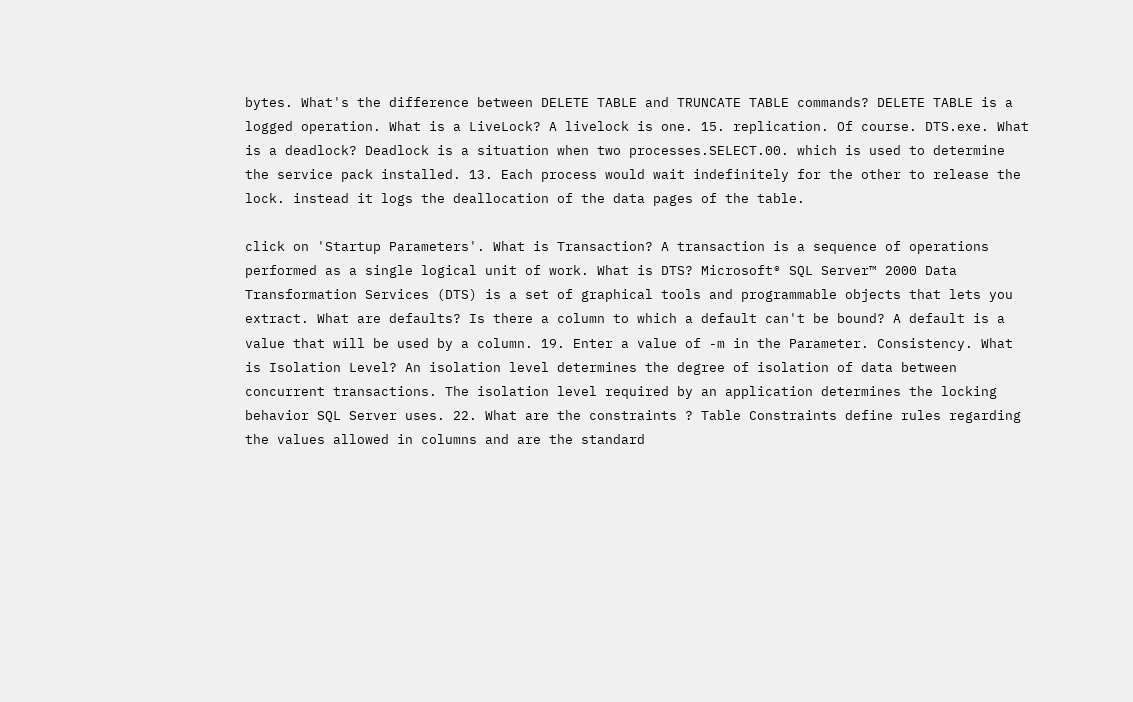bytes. What's the difference between DELETE TABLE and TRUNCATE TABLE commands? DELETE TABLE is a logged operation. What is a LiveLock? A livelock is one. 15. replication. Of course. DTS.exe. What is a deadlock? Deadlock is a situation when two processes.SELECT.00. which is used to determine the service pack installed. 13. Each process would wait indefinitely for the other to release the lock. instead it logs the deallocation of the data pages of the table.

click on 'Startup Parameters'. What is Transaction? A transaction is a sequence of operations performed as a single logical unit of work. What is DTS? Microsoft® SQL Server™ 2000 Data Transformation Services (DTS) is a set of graphical tools and programmable objects that lets you extract. What are defaults? Is there a column to which a default can't be bound? A default is a value that will be used by a column. 19. Enter a value of -m in the Parameter. Consistency. What is Isolation Level? An isolation level determines the degree of isolation of data between concurrent transactions. The isolation level required by an application determines the locking behavior SQL Server uses. 22. What are the constraints ? Table Constraints define rules regarding the values allowed in columns and are the standard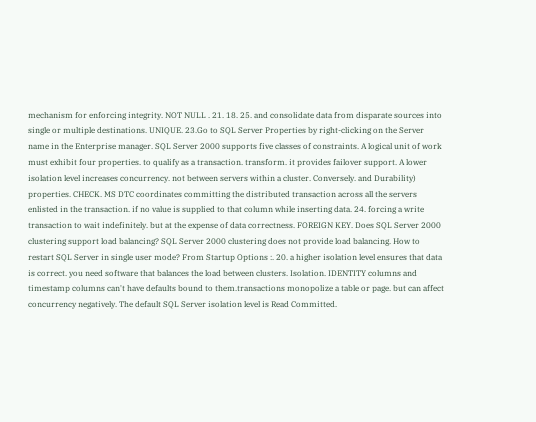mechanism for enforcing integrity. NOT NULL . 21. 18. 25. and consolidate data from disparate sources into single or multiple destinations. UNIQUE. 23.Go to SQL Server Properties by right-clicking on the Server name in the Enterprise manager. SQL Server 2000 supports five classes of constraints. A logical unit of work must exhibit four properties. to qualify as a transaction. transform. it provides failover support. A lower isolation level increases concurrency. not between servers within a cluster. Conversely. and Durability) properties. CHECK. MS DTC coordinates committing the distributed transaction across all the servers enlisted in the transaction. if no value is supplied to that column while inserting data. 24. forcing a write transaction to wait indefinitely. but at the expense of data correctness. FOREIGN KEY. Does SQL Server 2000 clustering support load balancing? SQL Server 2000 clustering does not provide load balancing. How to restart SQL Server in single user mode? From Startup Options :. 20. a higher isolation level ensures that data is correct. you need software that balances the load between clusters. Isolation. IDENTITY columns and timestamp columns can't have defaults bound to them.transactions monopolize a table or page. but can affect concurrency negatively. The default SQL Server isolation level is Read Committed.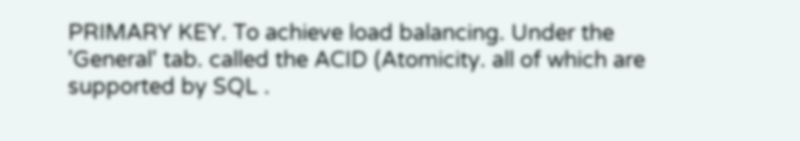PRIMARY KEY. To achieve load balancing. Under the 'General' tab. called the ACID (Atomicity. all of which are supported by SQL .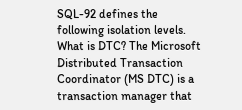SQL-92 defines the following isolation levels. What is DTC? The Microsoft Distributed Transaction Coordinator (MS DTC) is a transaction manager that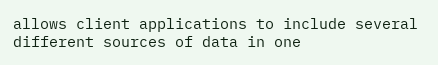allows client applications to include several different sources of data in one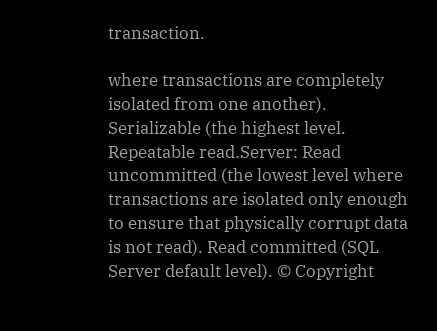transaction.

where transactions are completely isolated from one another). Serializable (the highest level. Repeatable read.Server: Read uncommitted (the lowest level where transactions are isolated only enough to ensure that physically corrupt data is not read). Read committed (SQL Server default level). © Copyright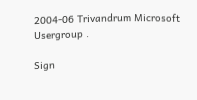2004-06 Trivandrum Microsoft Usergroup .

Sign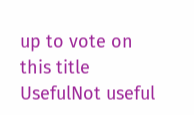up to vote on this title
UsefulNot useful